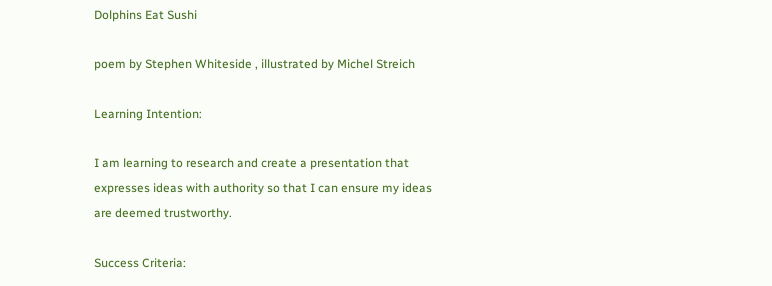Dolphins Eat Sushi

poem by Stephen Whiteside , illustrated by Michel Streich

Learning Intention:

I am learning to research and create a presentation that expresses ideas with authority so that I can ensure my ideas are deemed trustworthy.

Success Criteria: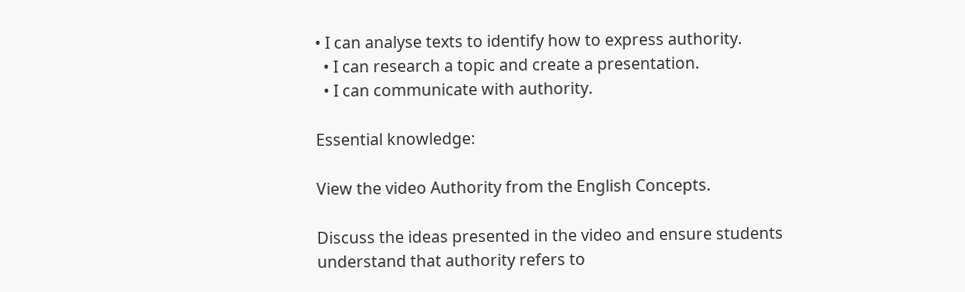• I can analyse texts to identify how to express authority.
  • I can research a topic and create a presentation.
  • I can communicate with authority.

Essential knowledge:

View the video Authority from the English Concepts.

Discuss the ideas presented in the video and ensure students understand that authority refers to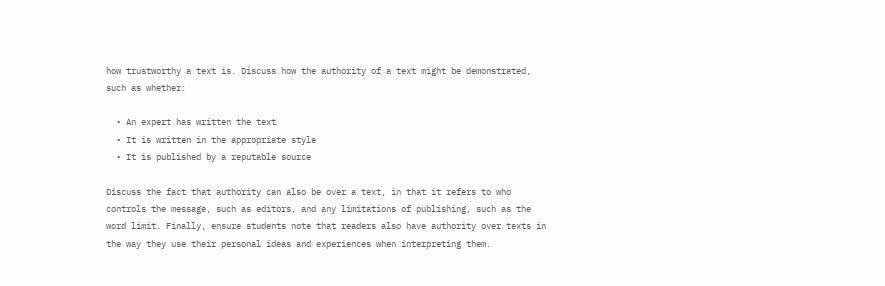how trustworthy a text is. Discuss how the authority of a text might be demonstrated, such as whether:

  • An expert has written the text
  • It is written in the appropriate style
  • It is published by a reputable source

Discuss the fact that authority can also be over a text, in that it refers to who controls the message, such as editors, and any limitations of publishing, such as the word limit. Finally, ensure students note that readers also have authority over texts in the way they use their personal ideas and experiences when interpreting them.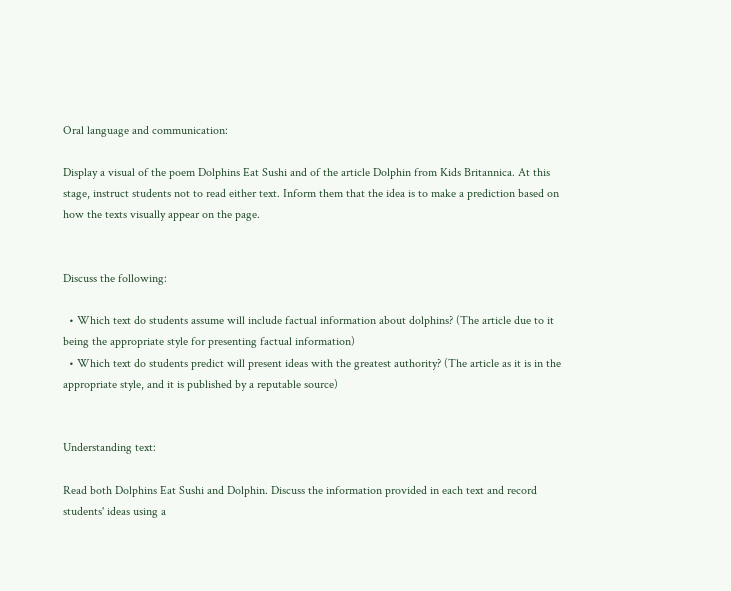Oral language and communication:

Display a visual of the poem Dolphins Eat Sushi and of the article Dolphin from Kids Britannica. At this stage, instruct students not to read either text. Inform them that the idea is to make a prediction based on how the texts visually appear on the page.


Discuss the following:

  • Which text do students assume will include factual information about dolphins? (The article due to it being the appropriate style for presenting factual information)
  • Which text do students predict will present ideas with the greatest authority? (The article as it is in the appropriate style, and it is published by a reputable source)


Understanding text:

Read both Dolphins Eat Sushi and Dolphin. Discuss the information provided in each text and record students' ideas using a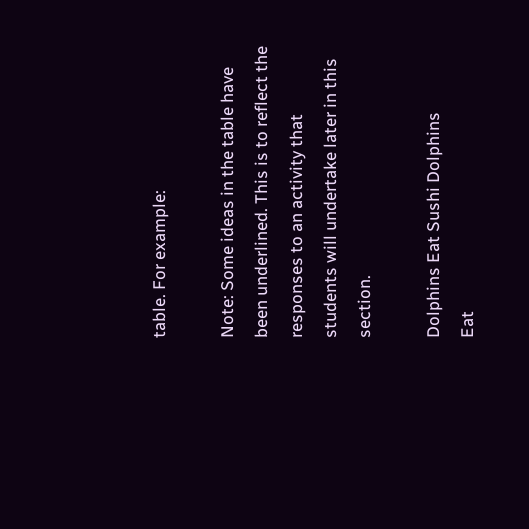table. For example:

Note: Some ideas in the table have been underlined. This is to reflect the responses to an activity that students will undertake later in this section.

Dolphins Eat Sushi Dolphins
Eat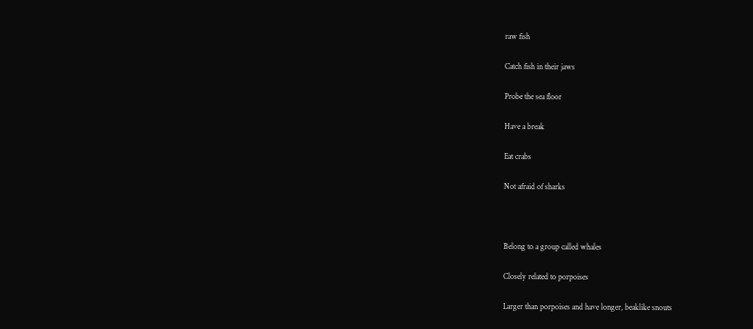raw fish

Catch fish in their jaws

Probe the sea floor

Have a break

Eat crabs

Not afraid of sharks



Belong to a group called whales

Closely related to porpoises

Larger than porpoises and have longer, beaklike snouts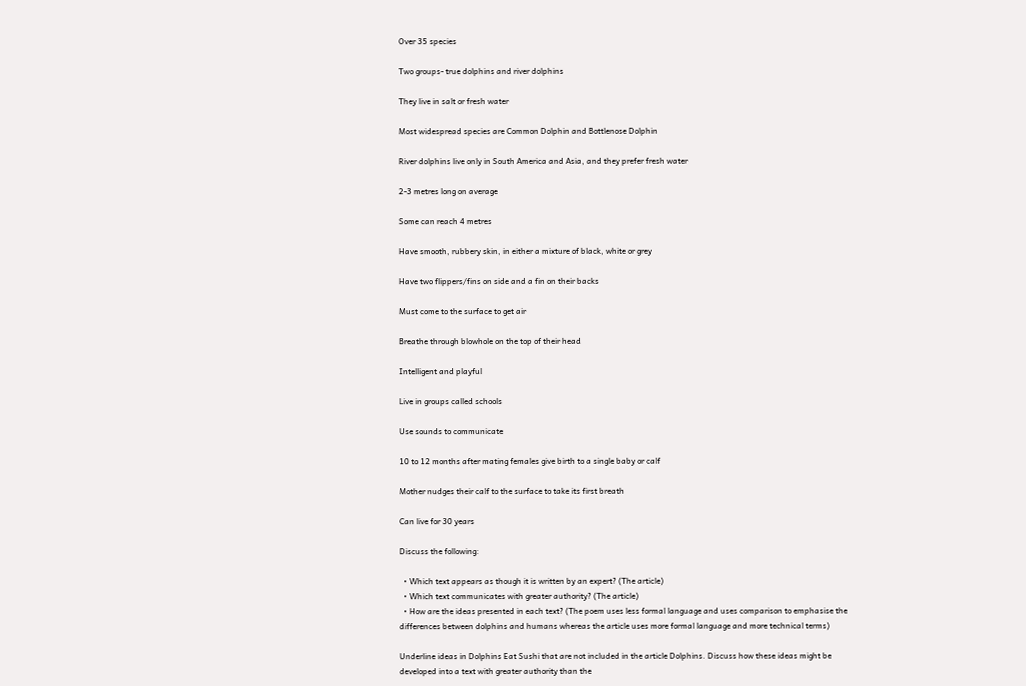Over 35 species

Two groups- true dolphins and river dolphins

They live in salt or fresh water

Most widespread species are Common Dolphin and Bottlenose Dolphin

River dolphins live only in South America and Asia, and they prefer fresh water

2-3 metres long on average

Some can reach 4 metres

Have smooth, rubbery skin, in either a mixture of black, white or grey

Have two flippers/fins on side and a fin on their backs

Must come to the surface to get air

Breathe through blowhole on the top of their head

Intelligent and playful

Live in groups called schools

Use sounds to communicate

10 to 12 months after mating females give birth to a single baby or calf

Mother nudges their calf to the surface to take its first breath

Can live for 30 years

Discuss the following:

  • Which text appears as though it is written by an expert? (The article)
  • Which text communicates with greater authority? (The article)
  • How are the ideas presented in each text? (The poem uses less formal language and uses comparison to emphasise the differences between dolphins and humans whereas the article uses more formal language and more technical terms)

Underline ideas in Dolphins Eat Sushi that are not included in the article Dolphins. Discuss how these ideas might be developed into a text with greater authority than the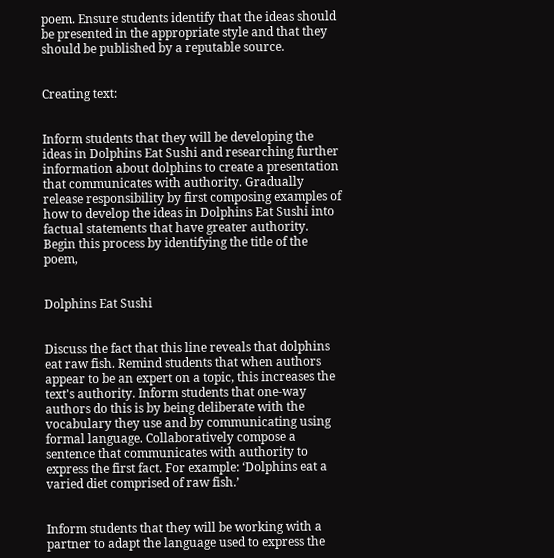poem. Ensure students identify that the ideas should be presented in the appropriate style and that they should be published by a reputable source.


Creating text:


Inform students that they will be developing the ideas in Dolphins Eat Sushi and researching further information about dolphins to create a presentation that communicates with authority. Gradually release responsibility by first composing examples of how to develop the ideas in Dolphins Eat Sushi into factual statements that have greater authority. Begin this process by identifying the title of the poem,


Dolphins Eat Sushi


Discuss the fact that this line reveals that dolphins eat raw fish. Remind students that when authors appear to be an expert on a topic, this increases the text's authority. Inform students that one-way authors do this is by being deliberate with the vocabulary they use and by communicating using formal language. Collaboratively compose a sentence that communicates with authority to express the first fact. For example: ‘Dolphins eat a varied diet comprised of raw fish.’


Inform students that they will be working with a partner to adapt the language used to express the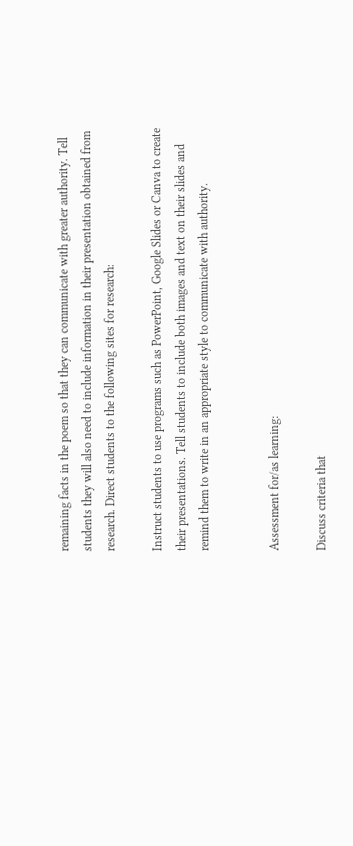remaining facts in the poem so that they can communicate with greater authority. Tell students they will also need to include information in their presentation obtained from research. Direct students to the following sites for research:

Instruct students to use programs such as PowerPoint, Google Slides or Canva to create their presentations. Tell students to include both images and text on their slides and remind them to write in an appropriate style to communicate with authority.


Assessment for/as learning:

Discuss criteria that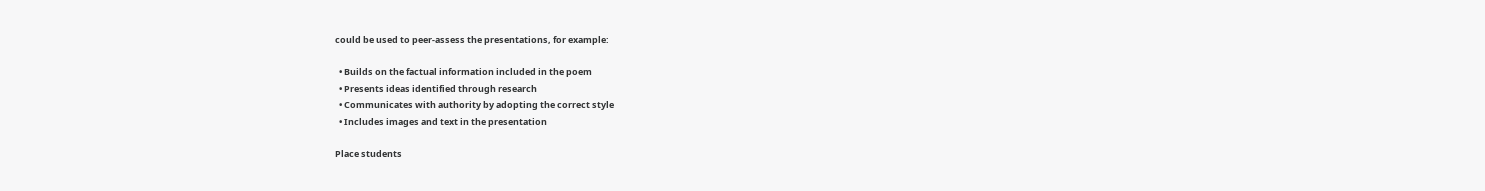could be used to peer-assess the presentations, for example:

  • Builds on the factual information included in the poem
  • Presents ideas identified through research
  • Communicates with authority by adopting the correct style
  • Includes images and text in the presentation

Place students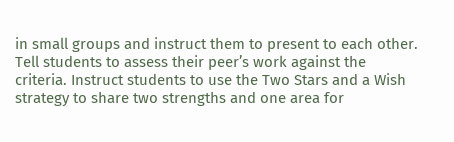in small groups and instruct them to present to each other. Tell students to assess their peer’s work against the criteria. Instruct students to use the Two Stars and a Wish strategy to share two strengths and one area for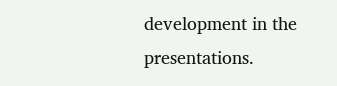development in the presentations.